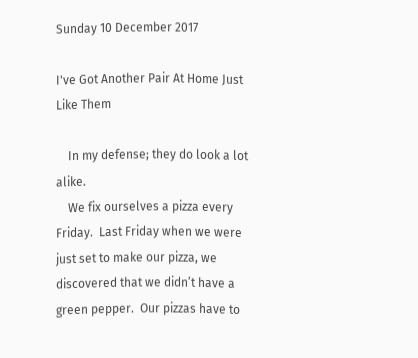Sunday 10 December 2017

I've Got Another Pair At Home Just Like Them

    In my defense; they do look a lot alike.
    We fix ourselves a pizza every Friday.  Last Friday when we were just set to make our pizza, we discovered that we didn’t have a green pepper.  Our pizzas have to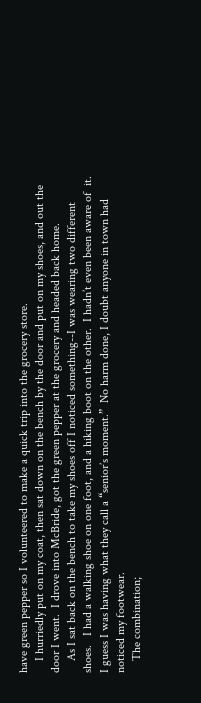have green pepper so I volunteered to make a quick trip into the grocery store.
    I hurriedly put on my coat, then sat down on the bench by the door and put on my shoes, and out the door I went.  I drove into McBride, got the green pepper at the grocery and headed back home.
    As I sat back on the bench to take my shoes off I noticed something--I was wearing two different shoes.   I had a walking shoe on one foot, and a hiking boot on the other.  I hadn’t even been aware of  it.  I guess I was having what they call a “senior’s moment.”  No harm done, I doubt anyone in town had noticed my footwear.
    The combination;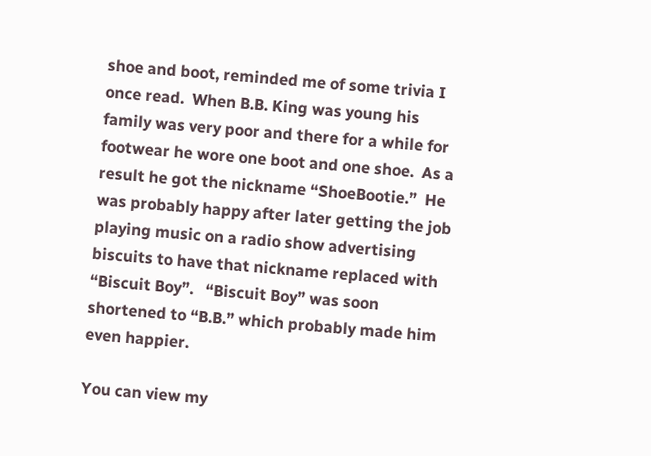shoe and boot, reminded me of some trivia I once read.  When B.B. King was young his family was very poor and there for a while for footwear he wore one boot and one shoe.  As a result he got the nickname “ShoeBootie.”  He was probably happy after later getting the job playing music on a radio show advertising biscuits to have that nickname replaced with “Biscuit Boy”.   “Biscuit Boy” was soon shortened to “B.B.” which probably made him even happier.

You can view my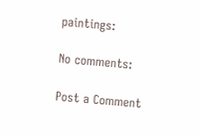paintings:

No comments:

Post a Comment